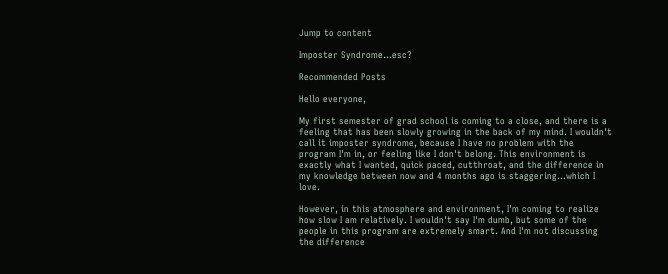Jump to content

Imposter Syndrome...esc?

Recommended Posts

Hello everyone,

My first semester of grad school is coming to a close, and there is a feeling that has been slowly growing in the back of my mind. I wouldn't call it imposter syndrome, because I have no problem with the program I'm in, or feeling like I don't belong. This environment is exactly what I wanted, quick paced, cutthroat, and the difference in my knowledge between now and 4 months ago is staggering...which I love.

However, in this atmosphere and environment, I'm coming to realize how slow I am relatively. I wouldn't say I'm dumb, but some of the people in this program are extremely smart. And I'm not discussing the difference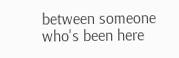between someone who's been here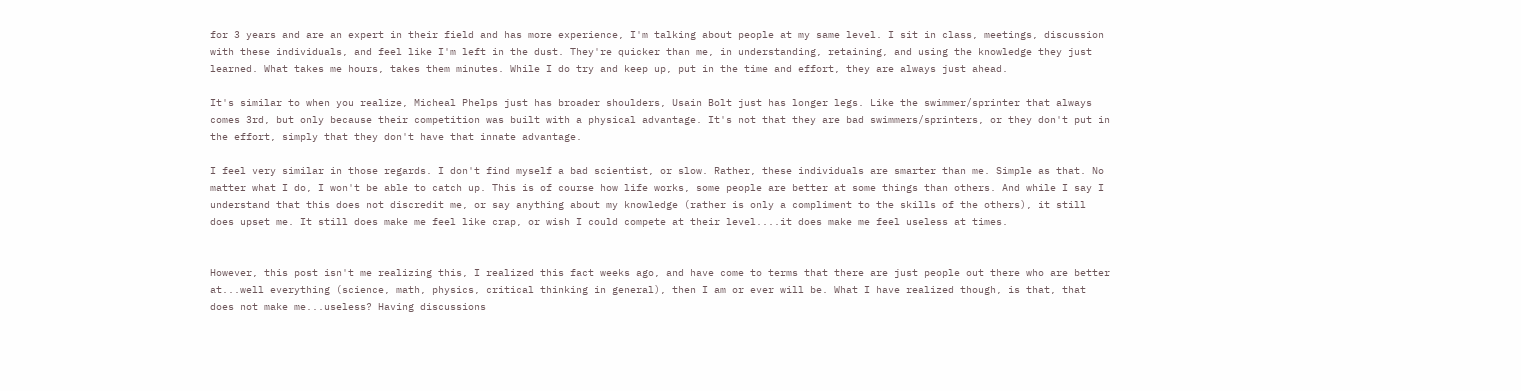for 3 years and are an expert in their field and has more experience, I'm talking about people at my same level. I sit in class, meetings, discussion with these individuals, and feel like I'm left in the dust. They're quicker than me, in understanding, retaining, and using the knowledge they just learned. What takes me hours, takes them minutes. While I do try and keep up, put in the time and effort, they are always just ahead.

It's similar to when you realize, Micheal Phelps just has broader shoulders, Usain Bolt just has longer legs. Like the swimmer/sprinter that always comes 3rd, but only because their competition was built with a physical advantage. It's not that they are bad swimmers/sprinters, or they don't put in the effort, simply that they don't have that innate advantage.

I feel very similar in those regards. I don't find myself a bad scientist, or slow. Rather, these individuals are smarter than me. Simple as that. No matter what I do, I won't be able to catch up. This is of course how life works, some people are better at some things than others. And while I say I understand that this does not discredit me, or say anything about my knowledge (rather is only a compliment to the skills of the others), it still does upset me. It still does make me feel like crap, or wish I could compete at their level....it does make me feel useless at times.


However, this post isn't me realizing this, I realized this fact weeks ago, and have come to terms that there are just people out there who are better at...well everything (science, math, physics, critical thinking in general), then I am or ever will be. What I have realized though, is that, that does not make me...useless? Having discussions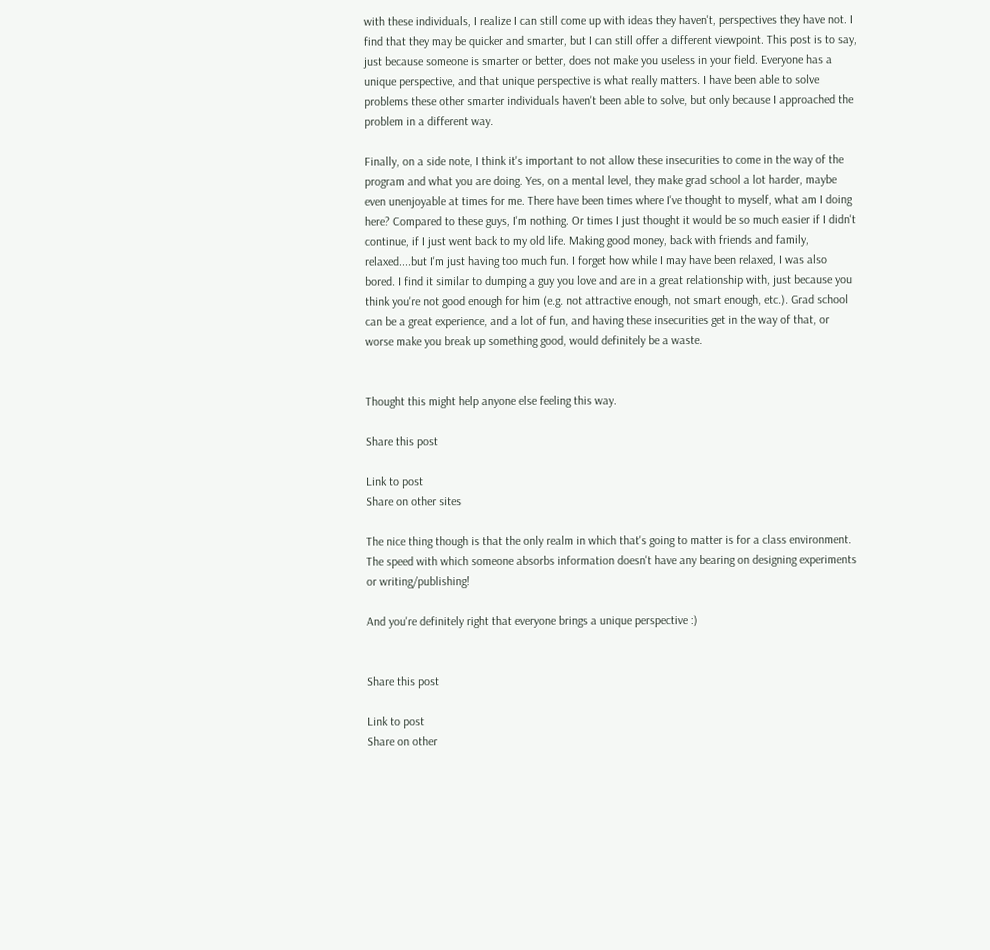with these individuals, I realize I can still come up with ideas they haven't, perspectives they have not. I find that they may be quicker and smarter, but I can still offer a different viewpoint. This post is to say, just because someone is smarter or better, does not make you useless in your field. Everyone has a unique perspective, and that unique perspective is what really matters. I have been able to solve problems these other smarter individuals haven't been able to solve, but only because I approached the problem in a different way.

Finally, on a side note, I think it's important to not allow these insecurities to come in the way of the program and what you are doing. Yes, on a mental level, they make grad school a lot harder, maybe even unenjoyable at times for me. There have been times where I've thought to myself, what am I doing here? Compared to these guys, I'm nothing. Or times I just thought it would be so much easier if I didn't continue, if I just went back to my old life. Making good money, back with friends and family, relaxed....but I'm just having too much fun. I forget how while I may have been relaxed, I was also bored. I find it similar to dumping a guy you love and are in a great relationship with, just because you think you're not good enough for him (e.g. not attractive enough, not smart enough, etc.). Grad school can be a great experience, and a lot of fun, and having these insecurities get in the way of that, or worse make you break up something good, would definitely be a waste.


Thought this might help anyone else feeling this way.

Share this post

Link to post
Share on other sites

The nice thing though is that the only realm in which that's going to matter is for a class environment. The speed with which someone absorbs information doesn't have any bearing on designing experiments or writing/publishing!

And you're definitely right that everyone brings a unique perspective :)


Share this post

Link to post
Share on other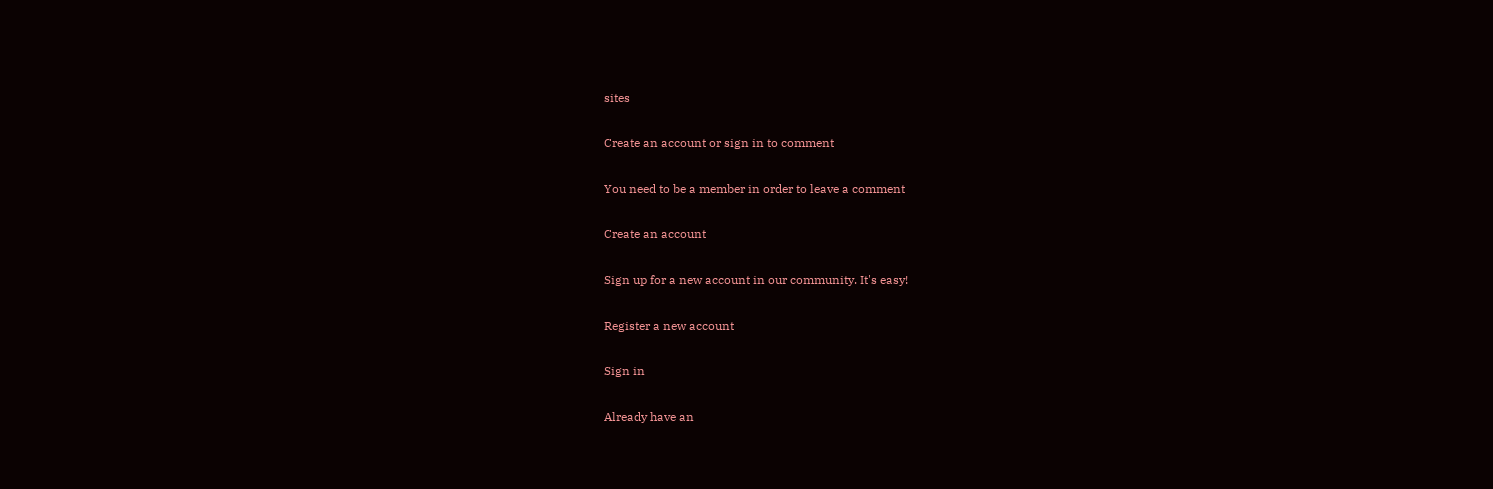sites

Create an account or sign in to comment

You need to be a member in order to leave a comment

Create an account

Sign up for a new account in our community. It's easy!

Register a new account

Sign in

Already have an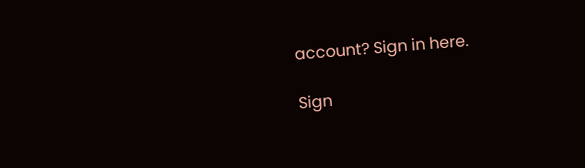account? Sign in here.

Sign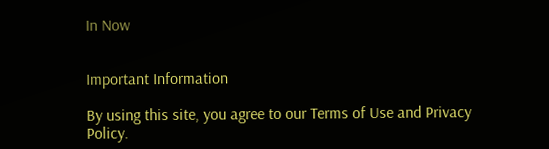In Now


Important Information

By using this site, you agree to our Terms of Use and Privacy Policy.